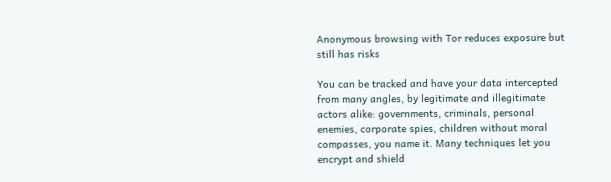Anonymous browsing with Tor reduces exposure but still has risks

You can be tracked and have your data intercepted from many angles, by legitimate and illegitimate actors alike: governments, criminals, personal enemies, corporate spies, children without moral compasses, you name it. Many techniques let you encrypt and shield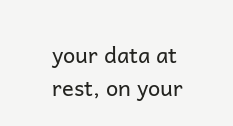your data at rest, on your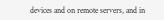devices and on remote servers, and in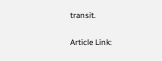transit.

Article Link: